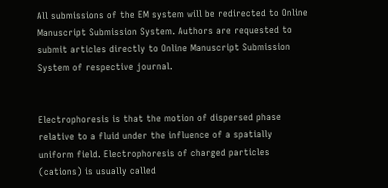All submissions of the EM system will be redirected to Online Manuscript Submission System. Authors are requested to submit articles directly to Online Manuscript Submission System of respective journal.


Electrophoresis is that the motion of dispersed phase relative to a fluid under the influence of a spatially uniform field. Electrophoresis of charged particles (cations) is usually called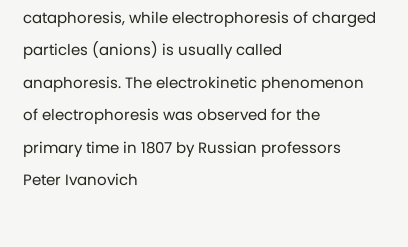cataphoresis, while electrophoresis of charged particles (anions) is usually called anaphoresis. The electrokinetic phenomenon of electrophoresis was observed for the primary time in 1807 by Russian professors Peter Ivanovich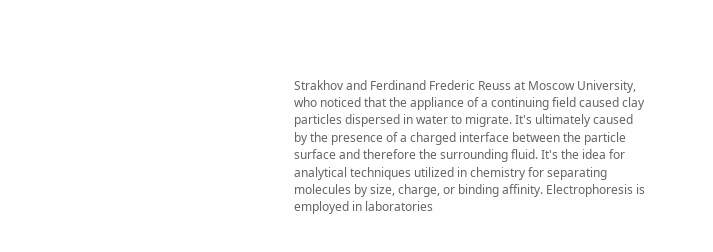Strakhov and Ferdinand Frederic Reuss at Moscow University, who noticed that the appliance of a continuing field caused clay particles dispersed in water to migrate. It's ultimately caused by the presence of a charged interface between the particle surface and therefore the surrounding fluid. It's the idea for analytical techniques utilized in chemistry for separating molecules by size, charge, or binding affinity. Electrophoresis is employed in laboratories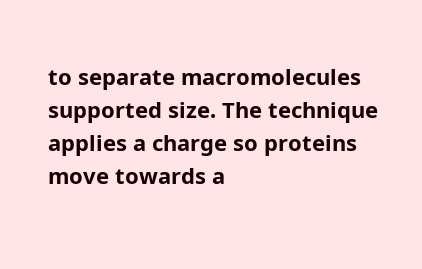to separate macromolecules supported size. The technique applies a charge so proteins move towards a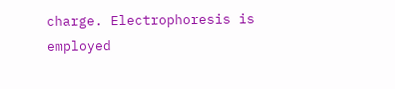charge. Electrophoresis is employed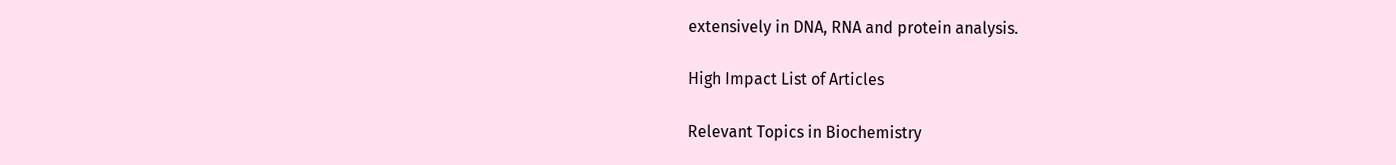extensively in DNA, RNA and protein analysis.

High Impact List of Articles

Relevant Topics in Biochemistry